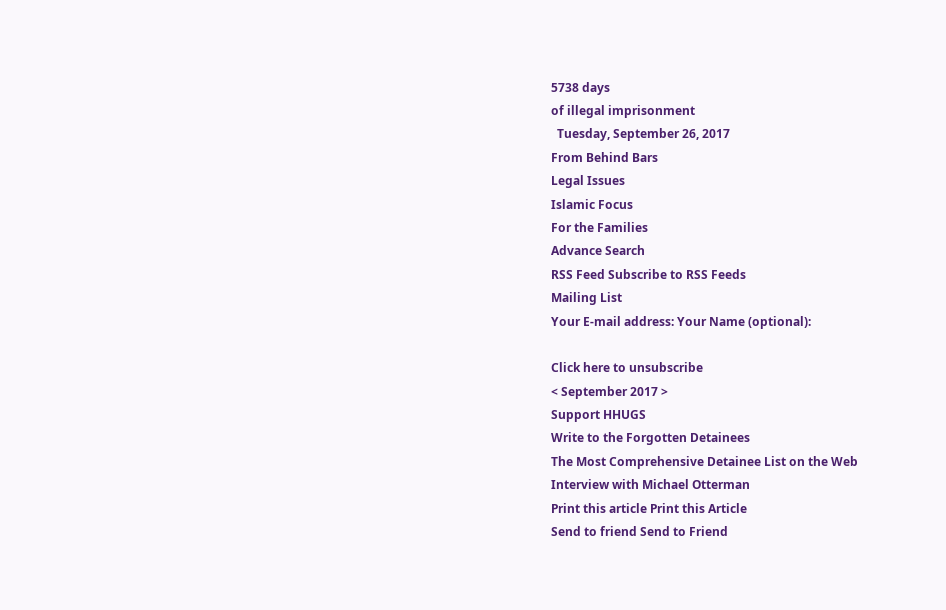5738 days
of illegal imprisonment
  Tuesday, September 26, 2017
From Behind Bars
Legal Issues
Islamic Focus
For the Families
Advance Search
RSS Feed Subscribe to RSS Feeds
Mailing List
Your E-mail address: Your Name (optional):

Click here to unsubscribe
< September 2017 >
Support HHUGS
Write to the Forgotten Detainees
The Most Comprehensive Detainee List on the Web
Interview with Michael Otterman
Print this article Print this Article
Send to friend Send to Friend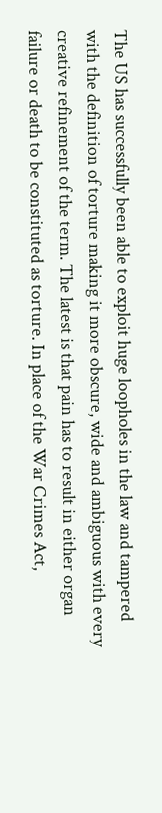The US has successfully been able to exploit huge loopholes in the law and tampered with the definition of torture making it more obscure, wide and ambiguous with every creative refinement of the term. The latest is that pain has to result in either organ failure or death to be constituted as torture. In place of the War Crimes Act,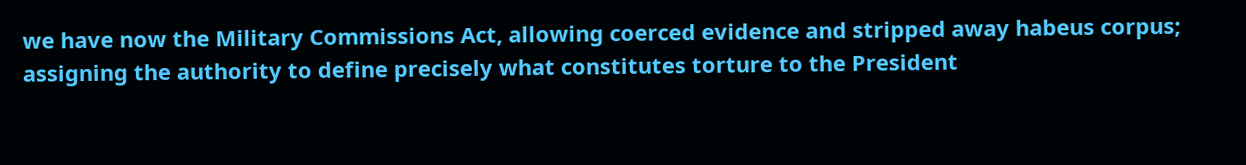we have now the Military Commissions Act, allowing coerced evidence and stripped away habeus corpus; assigning the authority to define precisely what constitutes torture to the President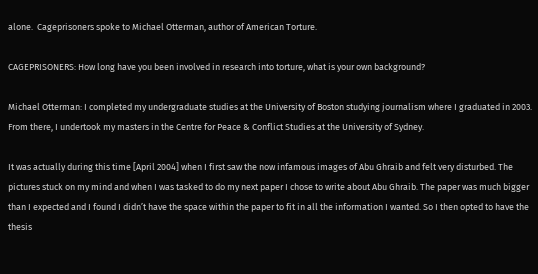alone.  Cageprisoners spoke to Michael Otterman, author of American Torture.

CAGEPRISONERS: How long have you been involved in research into torture, what is your own background?

Michael Otterman: I completed my undergraduate studies at the University of Boston studying journalism where I graduated in 2003. From there, I undertook my masters in the Centre for Peace & Conflict Studies at the University of Sydney.

It was actually during this time [April 2004] when I first saw the now infamous images of Abu Ghraib and felt very disturbed. The pictures stuck on my mind and when I was tasked to do my next paper I chose to write about Abu Ghraib. The paper was much bigger than I expected and I found I didn’t have the space within the paper to fit in all the information I wanted. So I then opted to have the thesis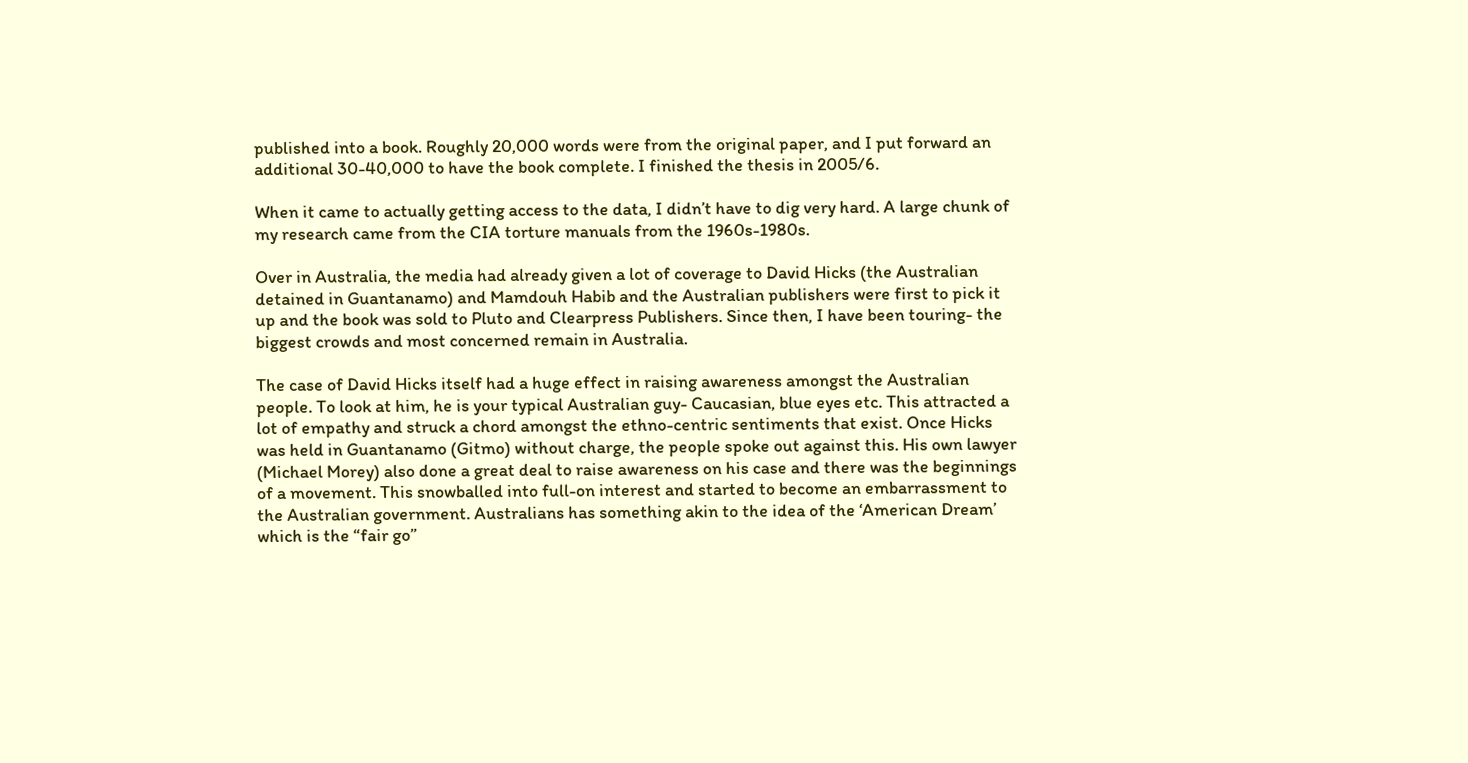published into a book. Roughly 20,000 words were from the original paper, and I put forward an additional 30-40,000 to have the book complete. I finished the thesis in 2005/6.

When it came to actually getting access to the data, I didn’t have to dig very hard. A large chunk of my research came from the CIA torture manuals from the 1960s-1980s.

Over in Australia, the media had already given a lot of coverage to David Hicks (the Australian detained in Guantanamo) and Mamdouh Habib and the Australian publishers were first to pick it up and the book was sold to Pluto and Clearpress Publishers. Since then, I have been touring- the biggest crowds and most concerned remain in Australia.

The case of David Hicks itself had a huge effect in raising awareness amongst the Australian people. To look at him, he is your typical Australian guy- Caucasian, blue eyes etc. This attracted a lot of empathy and struck a chord amongst the ethno-centric sentiments that exist. Once Hicks was held in Guantanamo (Gitmo) without charge, the people spoke out against this. His own lawyer (Michael Morey) also done a great deal to raise awareness on his case and there was the beginnings of a movement. This snowballed into full-on interest and started to become an embarrassment to the Australian government. Australians has something akin to the idea of the ‘American Dream’ which is the “fair go”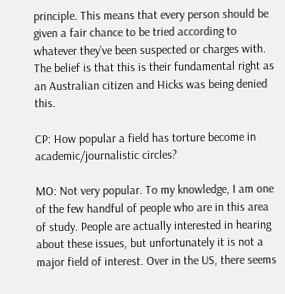principle. This means that every person should be given a fair chance to be tried according to whatever they’ve been suspected or charges with. The belief is that this is their fundamental right as an Australian citizen and Hicks was being denied this.

CP: How popular a field has torture become in academic/journalistic circles?

MO: Not very popular. To my knowledge, I am one of the few handful of people who are in this area of study. People are actually interested in hearing about these issues, but unfortunately it is not a major field of interest. Over in the US, there seems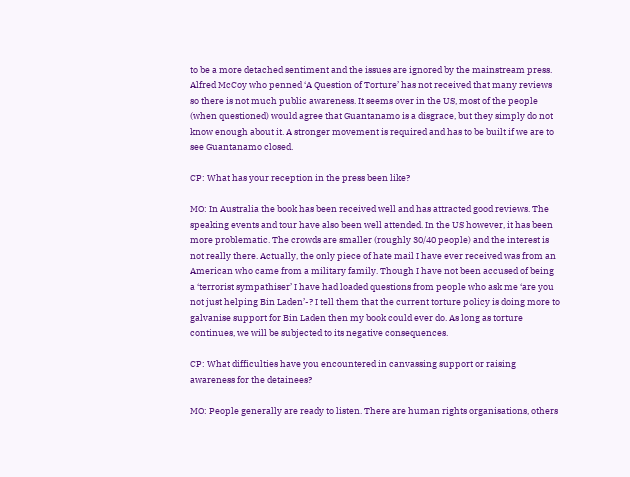to be a more detached sentiment and the issues are ignored by the mainstream press. Alfred McCoy who penned ‘A Question of Torture’ has not received that many reviews so there is not much public awareness. It seems over in the US, most of the people (when questioned) would agree that Guantanamo is a disgrace, but they simply do not know enough about it. A stronger movement is required and has to be built if we are to see Guantanamo closed.

CP: What has your reception in the press been like?

MO: In Australia the book has been received well and has attracted good reviews. The speaking events and tour have also been well attended. In the US however, it has been more problematic. The crowds are smaller (roughly 30/40 people) and the interest is not really there. Actually, the only piece of hate mail I have ever received was from an American who came from a military family. Though I have not been accused of being a ‘terrorist sympathiser’ I have had loaded questions from people who ask me ‘are you not just helping Bin Laden’-? I tell them that the current torture policy is doing more to galvanise support for Bin Laden then my book could ever do. As long as torture continues, we will be subjected to its negative consequences.

CP: What difficulties have you encountered in canvassing support or raising awareness for the detainees?

MO: People generally are ready to listen. There are human rights organisations, others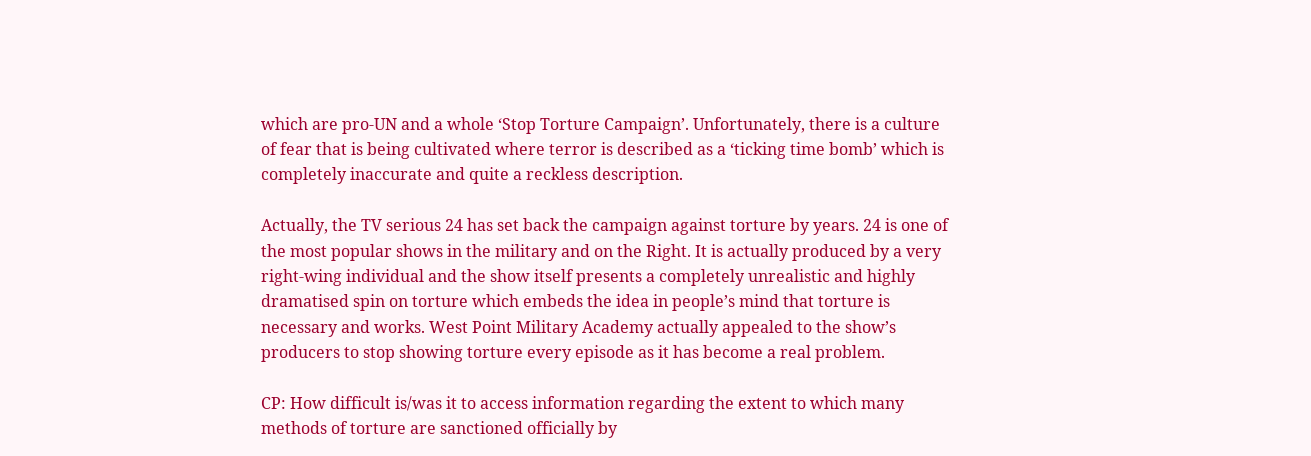which are pro-UN and a whole ‘Stop Torture Campaign’. Unfortunately, there is a culture of fear that is being cultivated where terror is described as a ‘ticking time bomb’ which is completely inaccurate and quite a reckless description.

Actually, the TV serious 24 has set back the campaign against torture by years. 24 is one of the most popular shows in the military and on the Right. It is actually produced by a very right-wing individual and the show itself presents a completely unrealistic and highly dramatised spin on torture which embeds the idea in people’s mind that torture is necessary and works. West Point Military Academy actually appealed to the show’s producers to stop showing torture every episode as it has become a real problem.

CP: How difficult is/was it to access information regarding the extent to which many methods of torture are sanctioned officially by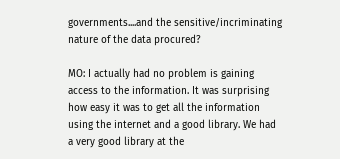governments....and the sensitive/incriminating nature of the data procured?

MO: I actually had no problem is gaining access to the information. It was surprising how easy it was to get all the information using the internet and a good library. We had a very good library at the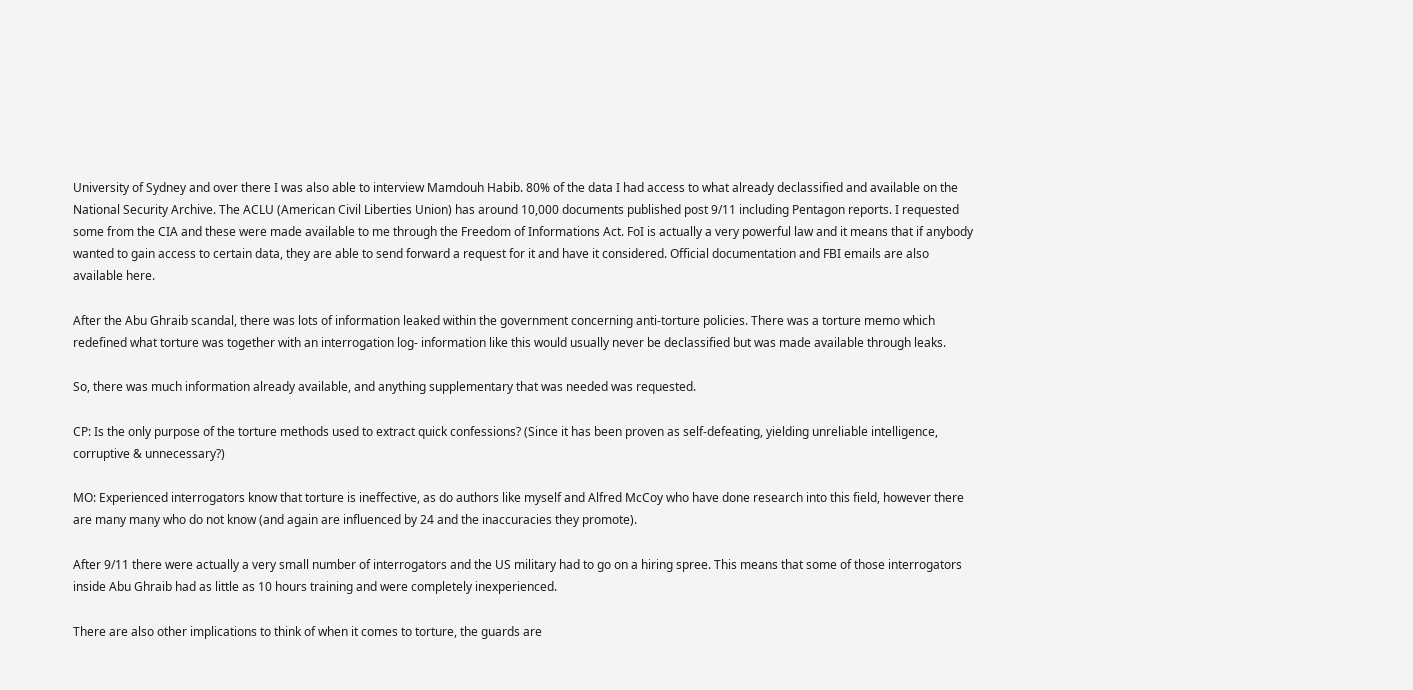University of Sydney and over there I was also able to interview Mamdouh Habib. 80% of the data I had access to what already declassified and available on the National Security Archive. The ACLU (American Civil Liberties Union) has around 10,000 documents published post 9/11 including Pentagon reports. I requested some from the CIA and these were made available to me through the Freedom of Informations Act. FoI is actually a very powerful law and it means that if anybody wanted to gain access to certain data, they are able to send forward a request for it and have it considered. Official documentation and FBI emails are also available here.

After the Abu Ghraib scandal, there was lots of information leaked within the government concerning anti-torture policies. There was a torture memo which redefined what torture was together with an interrogation log- information like this would usually never be declassified but was made available through leaks.

So, there was much information already available, and anything supplementary that was needed was requested.

CP: Is the only purpose of the torture methods used to extract quick confessions? (Since it has been proven as self-defeating, yielding unreliable intelligence, corruptive & unnecessary?)

MO: Experienced interrogators know that torture is ineffective, as do authors like myself and Alfred McCoy who have done research into this field, however there are many many who do not know (and again are influenced by 24 and the inaccuracies they promote).

After 9/11 there were actually a very small number of interrogators and the US military had to go on a hiring spree. This means that some of those interrogators inside Abu Ghraib had as little as 10 hours training and were completely inexperienced.

There are also other implications to think of when it comes to torture, the guards are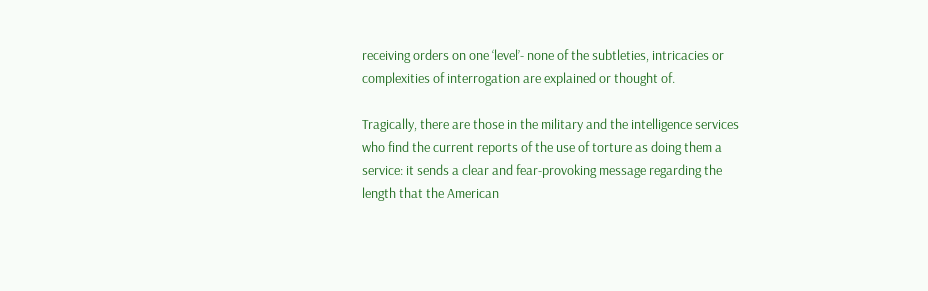receiving orders on one ‘level’- none of the subtleties, intricacies or complexities of interrogation are explained or thought of.

Tragically, there are those in the military and the intelligence services who find the current reports of the use of torture as doing them a service: it sends a clear and fear-provoking message regarding the length that the American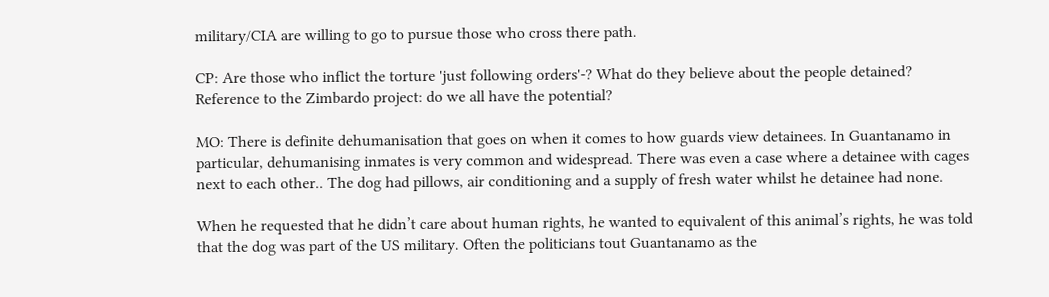military/CIA are willing to go to pursue those who cross there path.

CP: Are those who inflict the torture 'just following orders'-? What do they believe about the people detained? Reference to the Zimbardo project: do we all have the potential?

MO: There is definite dehumanisation that goes on when it comes to how guards view detainees. In Guantanamo in particular, dehumanising inmates is very common and widespread. There was even a case where a detainee with cages next to each other.. The dog had pillows, air conditioning and a supply of fresh water whilst he detainee had none.

When he requested that he didn’t care about human rights, he wanted to equivalent of this animal’s rights, he was told that the dog was part of the US military. Often the politicians tout Guantanamo as the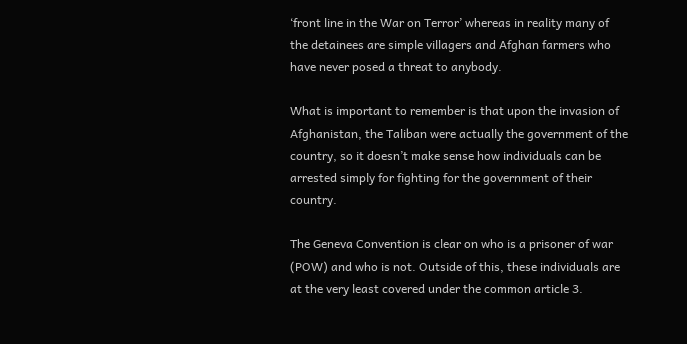‘front line in the War on Terror’ whereas in reality many of the detainees are simple villagers and Afghan farmers who have never posed a threat to anybody.

What is important to remember is that upon the invasion of Afghanistan, the Taliban were actually the government of the country, so it doesn’t make sense how individuals can be arrested simply for fighting for the government of their country.

The Geneva Convention is clear on who is a prisoner of war (POW) and who is not. Outside of this, these individuals are at the very least covered under the common article 3.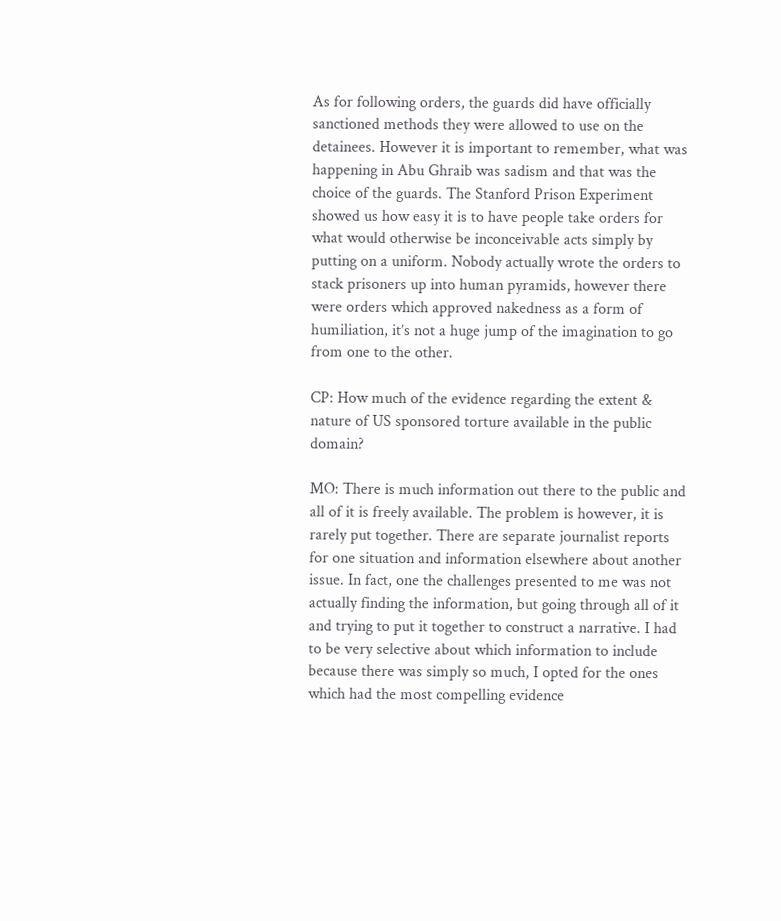As for following orders, the guards did have officially sanctioned methods they were allowed to use on the detainees. However it is important to remember, what was happening in Abu Ghraib was sadism and that was the choice of the guards. The Stanford Prison Experiment showed us how easy it is to have people take orders for what would otherwise be inconceivable acts simply by putting on a uniform. Nobody actually wrote the orders to stack prisoners up into human pyramids, however there were orders which approved nakedness as a form of humiliation, it’s not a huge jump of the imagination to go from one to the other.

CP: How much of the evidence regarding the extent & nature of US sponsored torture available in the public domain?

MO: There is much information out there to the public and all of it is freely available. The problem is however, it is rarely put together. There are separate journalist reports for one situation and information elsewhere about another issue. In fact, one the challenges presented to me was not actually finding the information, but going through all of it and trying to put it together to construct a narrative. I had to be very selective about which information to include because there was simply so much, I opted for the ones which had the most compelling evidence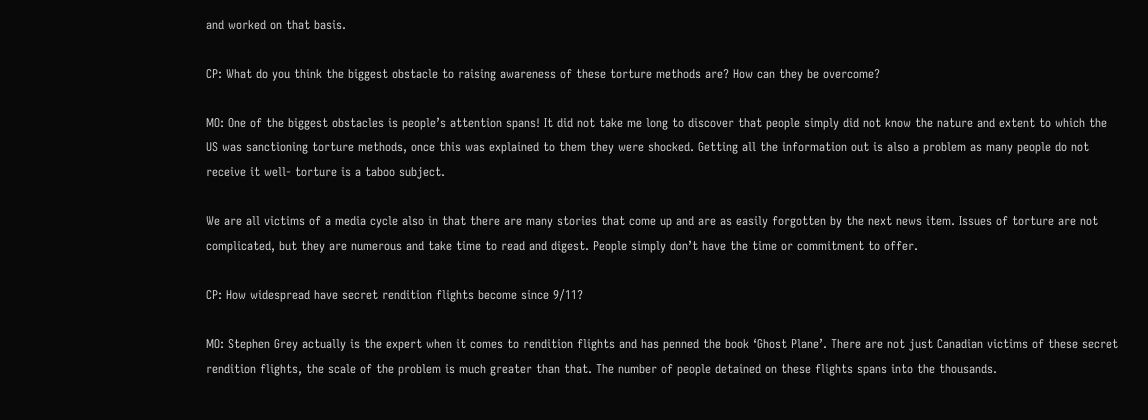and worked on that basis.

CP: What do you think the biggest obstacle to raising awareness of these torture methods are? How can they be overcome?

MO: One of the biggest obstacles is people’s attention spans! It did not take me long to discover that people simply did not know the nature and extent to which the US was sanctioning torture methods, once this was explained to them they were shocked. Getting all the information out is also a problem as many people do not receive it well- torture is a taboo subject.

We are all victims of a media cycle also in that there are many stories that come up and are as easily forgotten by the next news item. Issues of torture are not complicated, but they are numerous and take time to read and digest. People simply don’t have the time or commitment to offer.

CP: How widespread have secret rendition flights become since 9/11?

MO: Stephen Grey actually is the expert when it comes to rendition flights and has penned the book ‘Ghost Plane’. There are not just Canadian victims of these secret rendition flights, the scale of the problem is much greater than that. The number of people detained on these flights spans into the thousands.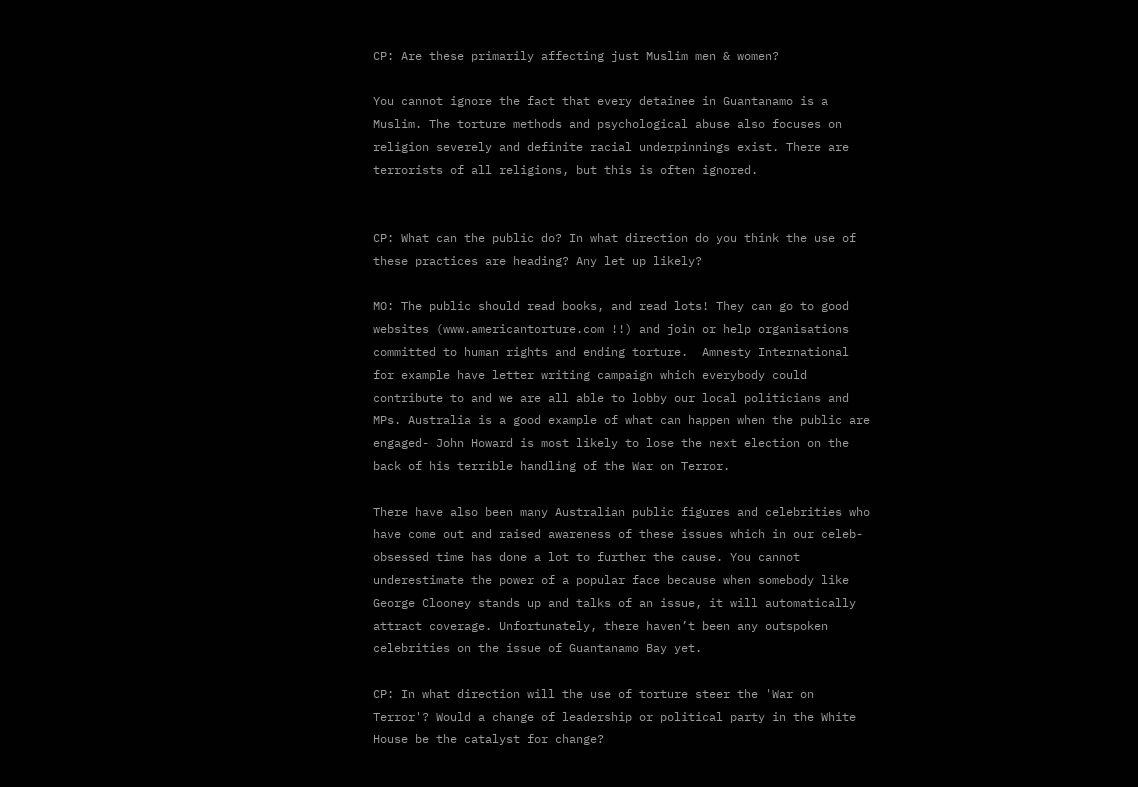CP: Are these primarily affecting just Muslim men & women?

You cannot ignore the fact that every detainee in Guantanamo is a Muslim. The torture methods and psychological abuse also focuses on religion severely and definite racial underpinnings exist. There are terrorists of all religions, but this is often ignored.


CP: What can the public do? In what direction do you think the use of these practices are heading? Any let up likely?

MO: The public should read books, and read lots! They can go to good websites (www.americantorture.com !!) and join or help organisations committed to human rights and ending torture.  Amnesty International for example have letter writing campaign which everybody could contribute to and we are all able to lobby our local politicians and MPs. Australia is a good example of what can happen when the public are engaged- John Howard is most likely to lose the next election on the back of his terrible handling of the War on Terror.

There have also been many Australian public figures and celebrities who have come out and raised awareness of these issues which in our celeb-obsessed time has done a lot to further the cause. You cannot underestimate the power of a popular face because when somebody like George Clooney stands up and talks of an issue, it will automatically attract coverage. Unfortunately, there haven’t been any outspoken celebrities on the issue of Guantanamo Bay yet.

CP: In what direction will the use of torture steer the 'War on Terror'? Would a change of leadership or political party in the White House be the catalyst for change?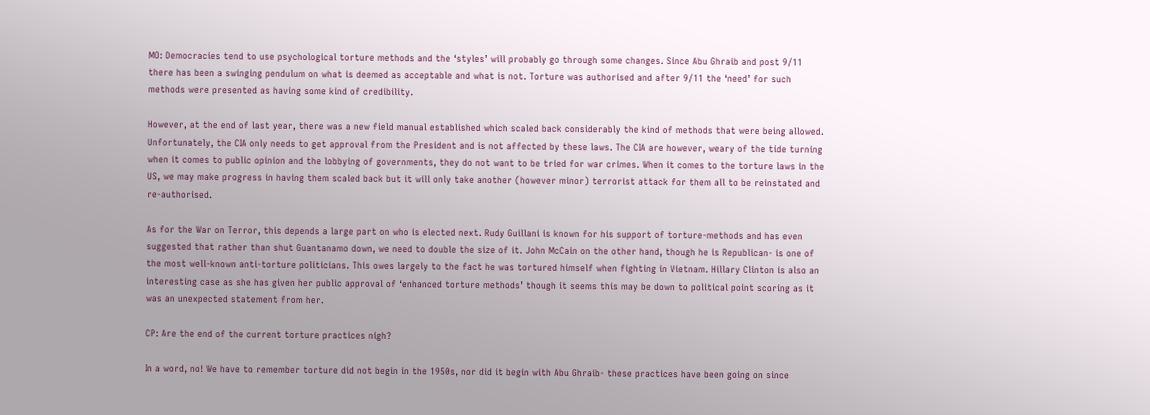MO: Democracies tend to use psychological torture methods and the ‘styles’ will probably go through some changes. Since Abu Ghraib and post 9/11 there has been a swinging pendulum on what is deemed as acceptable and what is not. Torture was authorised and after 9/11 the ‘need’ for such methods were presented as having some kind of credibility.

However, at the end of last year, there was a new field manual established which scaled back considerably the kind of methods that were being allowed. Unfortunately, the CIA only needs to get approval from the President and is not affected by these laws. The CIA are however, weary of the tide turning when it comes to public opinion and the lobbying of governments, they do not want to be tried for war crimes. When it comes to the torture laws in the US, we may make progress in having them scaled back but it will only take another (however minor) terrorist attack for them all to be reinstated and re-authorised.

As for the War on Terror, this depends a large part on who is elected next. Rudy Guillani is known for his support of torture-methods and has even suggested that rather than shut Guantanamo down, we need to double the size of it. John McCain on the other hand, though he is Republican- is one of the most well-known anti-torture politicians. This owes largely to the fact he was tortured himself when fighting in Vietnam. Hillary Clinton is also an interesting case as she has given her public approval of ‘enhanced torture methods’ though it seems this may be down to political point scoring as it was an unexpected statement from her.

CP: Are the end of the current torture practices nigh?

In a word, no! We have to remember torture did not begin in the 1950s, nor did it begin with Abu Ghraib- these practices have been going on since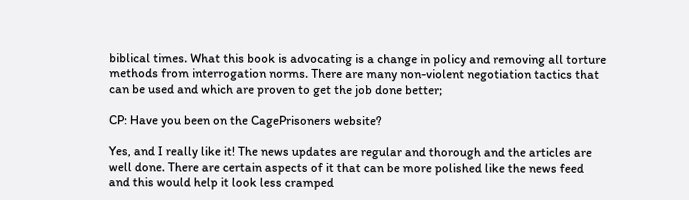biblical times. What this book is advocating is a change in policy and removing all torture methods from interrogation norms. There are many non-violent negotiation tactics that can be used and which are proven to get the job done better;

CP: Have you been on the CagePrisoners website?

Yes, and I really like it! The news updates are regular and thorough and the articles are well done. There are certain aspects of it that can be more polished like the news feed and this would help it look less cramped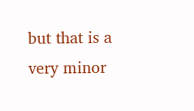but that is a very minor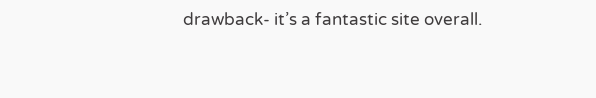drawback- it’s a fantastic site overall.